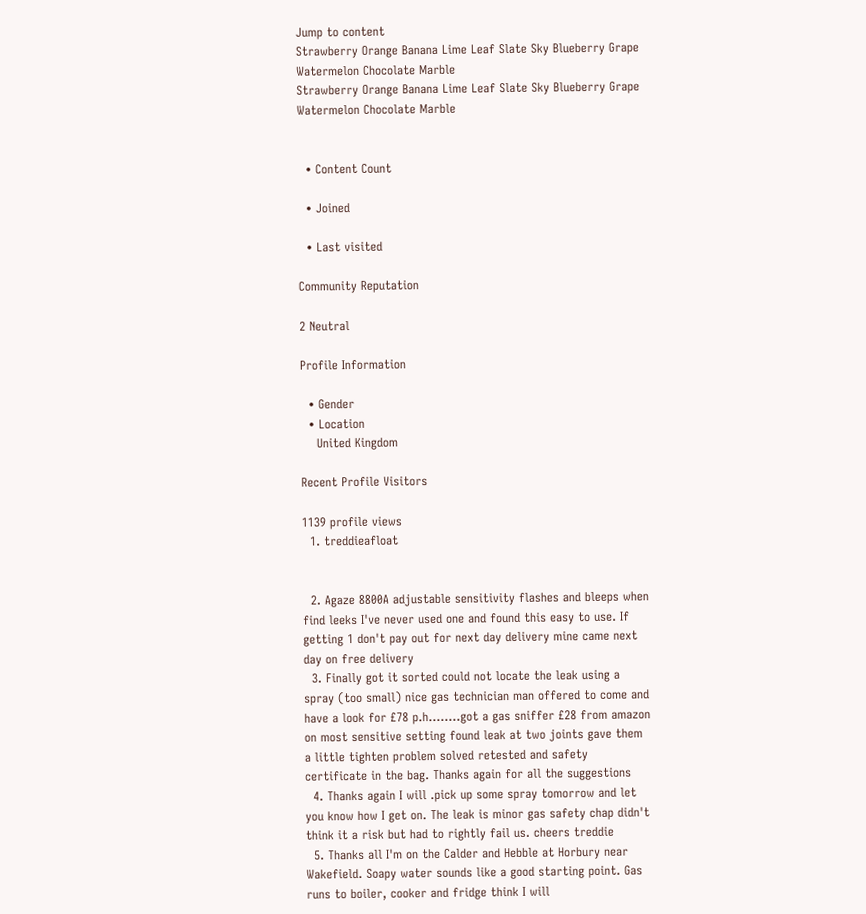Jump to content
Strawberry Orange Banana Lime Leaf Slate Sky Blueberry Grape Watermelon Chocolate Marble
Strawberry Orange Banana Lime Leaf Slate Sky Blueberry Grape Watermelon Chocolate Marble


  • Content Count

  • Joined

  • Last visited

Community Reputation

2 Neutral

Profile Information

  • Gender
  • Location
    United Kingdom

Recent Profile Visitors

1139 profile views
  1. treddieafloat


  2. Agaze 8800A adjustable sensitivity flashes and bleeps when find leeks I've never used one and found this easy to use. If getting 1 don't pay out for next day delivery mine came next day on free delivery
  3. Finally got it sorted could not locate the leak using a spray (too small) nice gas technician man offered to come and have a look for £78 p.h........got a gas sniffer £28 from amazon on most sensitive setting found leak at two joints gave them a little tighten problem solved retested and safety certificate in the bag. Thanks again for all the suggestions
  4. Thanks again I will .pick up some spray tomorrow and let you know how I get on. The leak is minor gas safety chap didn't think it a risk but had to rightly fail us. cheers treddie
  5. Thanks all I'm on the Calder and Hebble at Horbury near Wakefield. Soapy water sounds like a good starting point. Gas runs to boiler, cooker and fridge think I will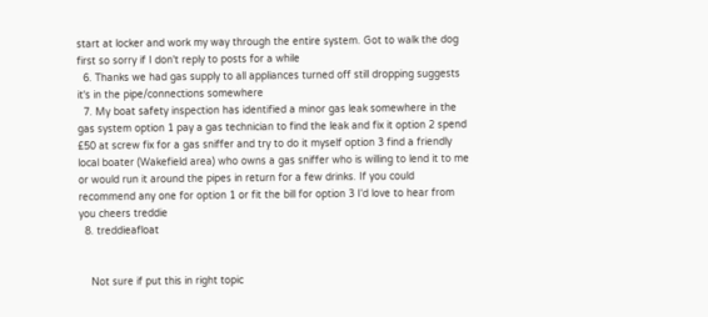start at locker and work my way through the entire system. Got to walk the dog first so sorry if I don't reply to posts for a while
  6. Thanks we had gas supply to all appliances turned off still dropping suggests it's in the pipe/connections somewhere
  7. My boat safety inspection has identified a minor gas leak somewhere in the gas system option 1 pay a gas technician to find the leak and fix it option 2 spend £50 at screw fix for a gas sniffer and try to do it myself option 3 find a friendly local boater (Wakefield area) who owns a gas sniffer who is willing to lend it to me or would run it around the pipes in return for a few drinks. If you could recommend any one for option 1 or fit the bill for option 3 I'd love to hear from you cheers treddie
  8. treddieafloat


    Not sure if put this in right topic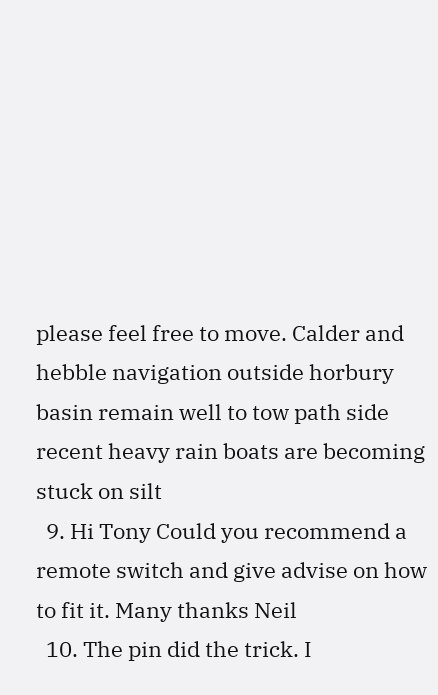please feel free to move. Calder and hebble navigation outside horbury basin remain well to tow path side recent heavy rain boats are becoming stuck on silt
  9. Hi Tony Could you recommend a remote switch and give advise on how to fit it. Many thanks Neil
  10. The pin did the trick. I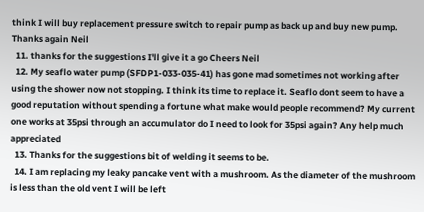think I will buy replacement pressure switch to repair pump as back up and buy new pump. Thanks again Neil
  11. thanks for the suggestions I'll give it a go Cheers Neil
  12. My seaflo water pump (SFDP1-033-035-41) has gone mad sometimes not working after using the shower now not stopping. I think its time to replace it. Seaflo dont seem to have a good reputation without spending a fortune what make would people recommend? My current one works at 35psi through an accumulator do I need to look for 35psi again? Any help much appreciated
  13. Thanks for the suggestions bit of welding it seems to be.
  14. I am replacing my leaky pancake vent with a mushroom. As the diameter of the mushroom is less than the old vent I will be left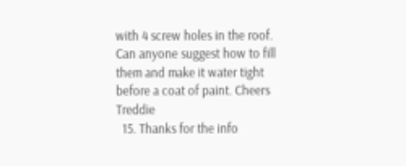with 4 screw holes in the roof. Can anyone suggest how to fill them and make it water tight before a coat of paint. Cheers Treddie
  15. Thanks for the info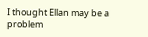I thought Ellan may be a problem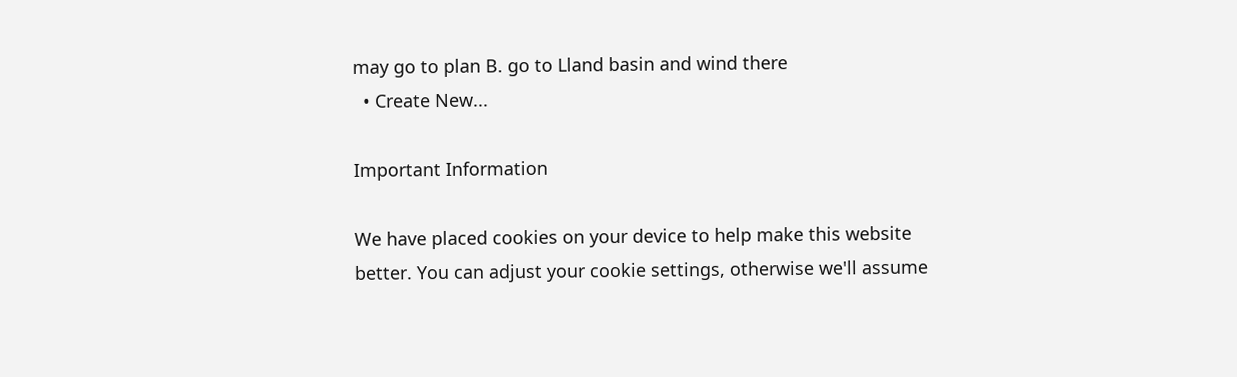may go to plan B. go to Lland basin and wind there
  • Create New...

Important Information

We have placed cookies on your device to help make this website better. You can adjust your cookie settings, otherwise we'll assume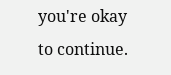you're okay to continue.